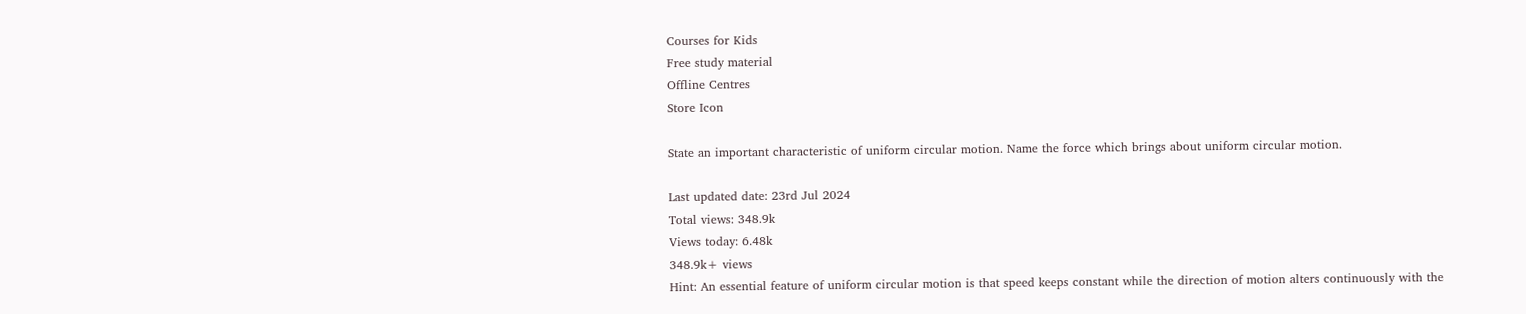Courses for Kids
Free study material
Offline Centres
Store Icon

State an important characteristic of uniform circular motion. Name the force which brings about uniform circular motion.

Last updated date: 23rd Jul 2024
Total views: 348.9k
Views today: 6.48k
348.9k+ views
Hint: An essential feature of uniform circular motion is that speed keeps constant while the direction of motion alters continuously with the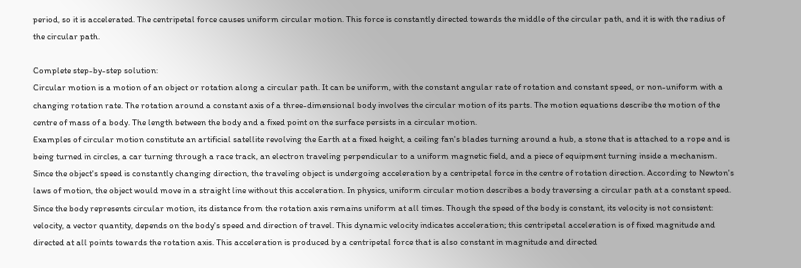period, so it is accelerated. The centripetal force causes uniform circular motion. This force is constantly directed towards the middle of the circular path, and it is with the radius of the circular path.

Complete step-by-step solution:
Circular motion is a motion of an object or rotation along a circular path. It can be uniform, with the constant angular rate of rotation and constant speed, or non-uniform with a changing rotation rate. The rotation around a constant axis of a three-dimensional body involves the circular motion of its parts. The motion equations describe the motion of the centre of mass of a body. The length between the body and a fixed point on the surface persists in a circular motion.
Examples of circular motion constitute an artificial satellite revolving the Earth at a fixed height, a ceiling fan's blades turning around a hub, a stone that is attached to a rope and is being turned in circles, a car turning through a race track, an electron traveling perpendicular to a uniform magnetic field, and a piece of equipment turning inside a mechanism.
Since the object's speed is constantly changing direction, the traveling object is undergoing acceleration by a centripetal force in the centre of rotation direction. According to Newton's laws of motion, the object would move in a straight line without this acceleration. In physics, uniform circular motion describes a body traversing a circular path at a constant speed. Since the body represents circular motion, its distance from the rotation axis remains uniform at all times. Though the speed of the body is constant, its velocity is not consistent: velocity, a vector quantity, depends on the body's speed and direction of travel. This dynamic velocity indicates acceleration; this centripetal acceleration is of fixed magnitude and directed at all points towards the rotation axis. This acceleration is produced by a centripetal force that is also constant in magnitude and directed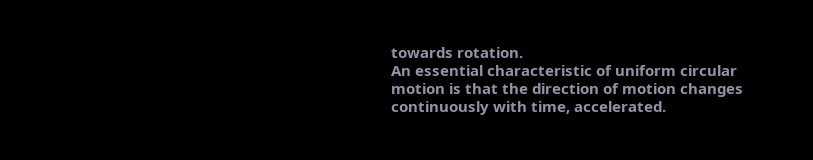towards rotation.
An essential characteristic of uniform circular motion is that the direction of motion changes continuously with time, accelerated.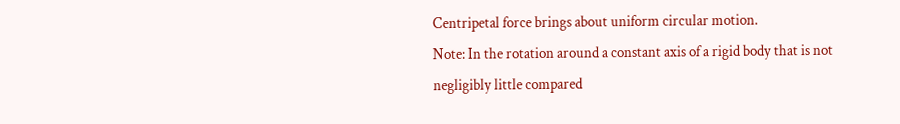Centripetal force brings about uniform circular motion.
Note: In the rotation around a constant axis of a rigid body that is not negligibly little compared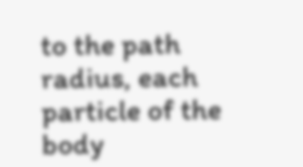to the path radius, each particle of the body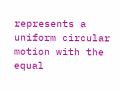represents a uniform circular motion with the equal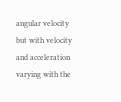angular velocity but with velocity and acceleration varying with the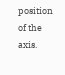position of the axis.